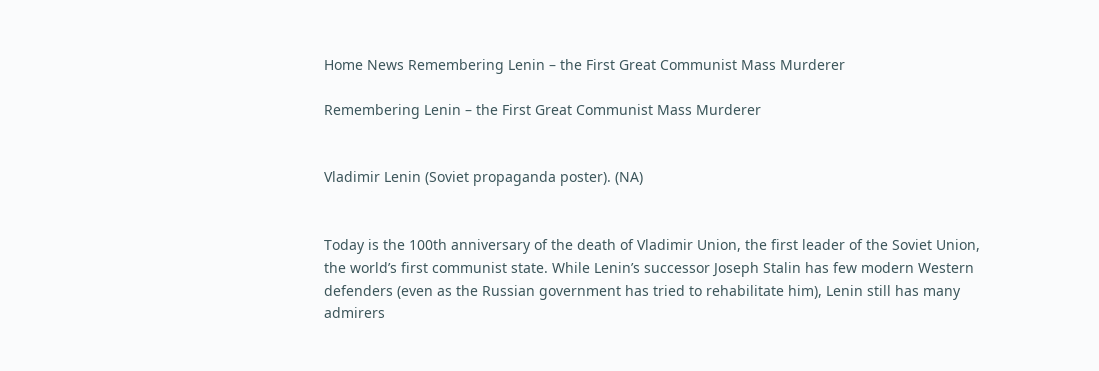Home News Remembering Lenin – the First Great Communist Mass Murderer

Remembering Lenin – the First Great Communist Mass Murderer


Vladimir Lenin (Soviet propaganda poster). (NA)


Today is the 100th anniversary of the death of Vladimir Union, the first leader of the Soviet Union, the world’s first communist state. While Lenin’s successor Joseph Stalin has few modern Western defenders (even as the Russian government has tried to rehabilitate him), Lenin still has many admirers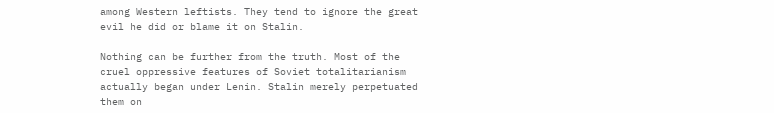among Western leftists. They tend to ignore the great evil he did or blame it on Stalin.

Nothing can be further from the truth. Most of the cruel oppressive features of Soviet totalitarianism actually began under Lenin. Stalin merely perpetuated them on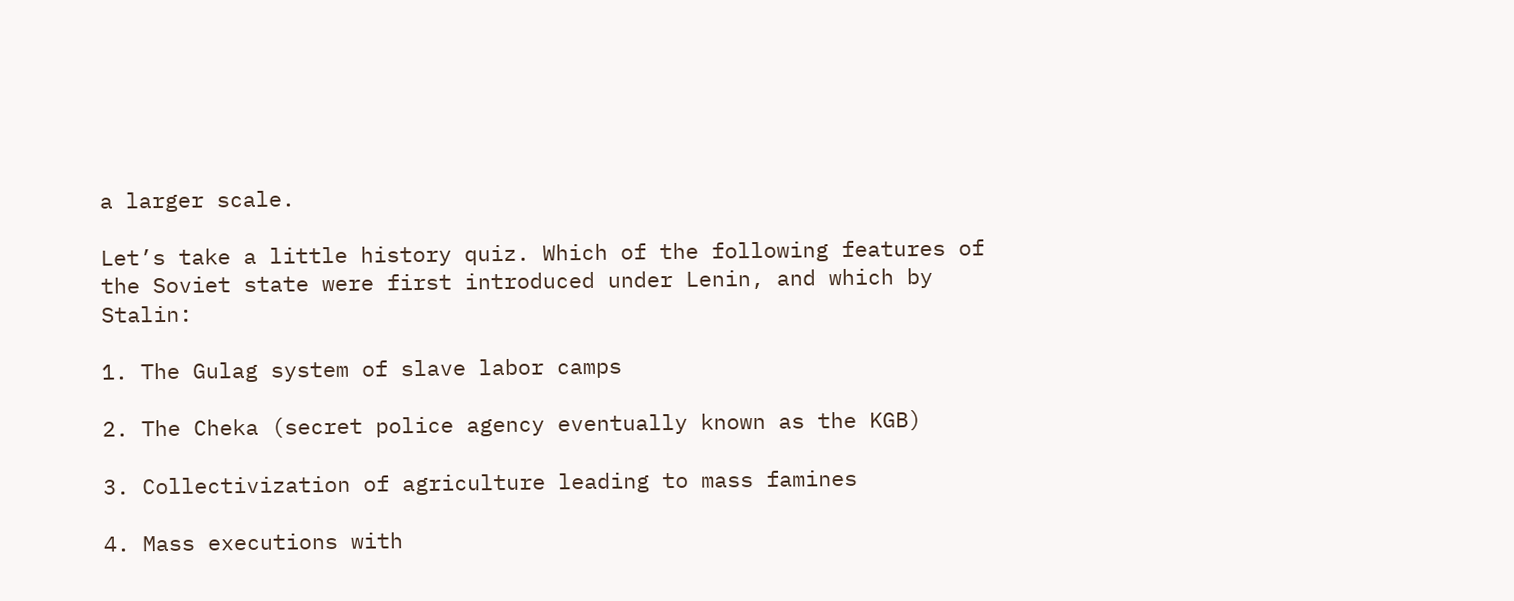a larger scale.

Let’s take a little history quiz. Which of the following features of the Soviet state were first introduced under Lenin, and which by Stalin:

1. The Gulag system of slave labor camps

2. The Cheka (secret police agency eventually known as the KGB)

3. Collectivization of agriculture leading to mass famines

4. Mass executions with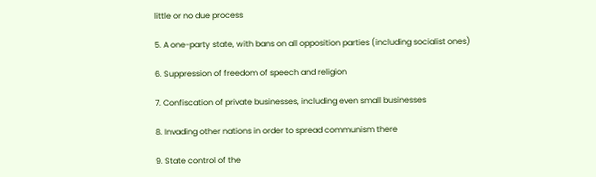little or no due process

5. A one-party state, with bans on all opposition parties (including socialist ones)

6. Suppression of freedom of speech and religion

7. Confiscation of private businesses, including even small businesses

8. Invading other nations in order to spread communism there

9. State control of the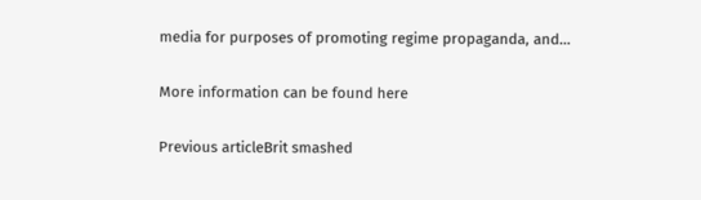media for purposes of promoting regime propaganda, and…

More information can be found here

Previous articleBrit smashed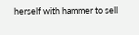herself with hammer to sell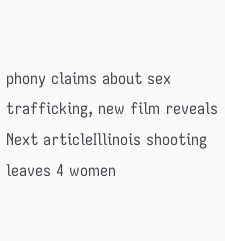phony claims about sex trafficking, new film reveals
Next articleIllinois shooting leaves 4 women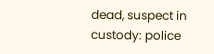dead, suspect in custody: police